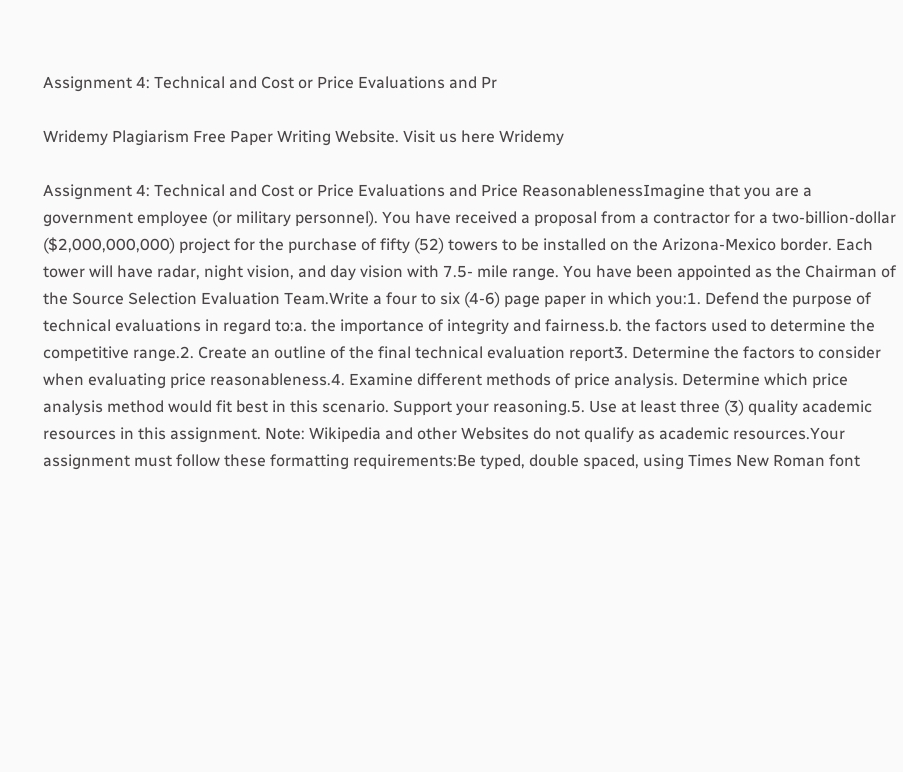Assignment 4: Technical and Cost or Price Evaluations and Pr

Wridemy Plagiarism Free Paper Writing Website. Visit us here Wridemy

Assignment 4: Technical and Cost or Price Evaluations and Price ReasonablenessImagine that you are a government employee (or military personnel). You have received a proposal from a contractor for a two-billion-dollar ($2,000,000,000) project for the purchase of fifty (52) towers to be installed on the Arizona-Mexico border. Each tower will have radar, night vision, and day vision with 7.5- mile range. You have been appointed as the Chairman of the Source Selection Evaluation Team.Write a four to six (4-6) page paper in which you:1. Defend the purpose of technical evaluations in regard to:a. the importance of integrity and fairness.b. the factors used to determine the competitive range.2. Create an outline of the final technical evaluation report3. Determine the factors to consider when evaluating price reasonableness.4. Examine different methods of price analysis. Determine which price analysis method would fit best in this scenario. Support your reasoning.5. Use at least three (3) quality academic resources in this assignment. Note: Wikipedia and other Websites do not qualify as academic resources.Your assignment must follow these formatting requirements:Be typed, double spaced, using Times New Roman font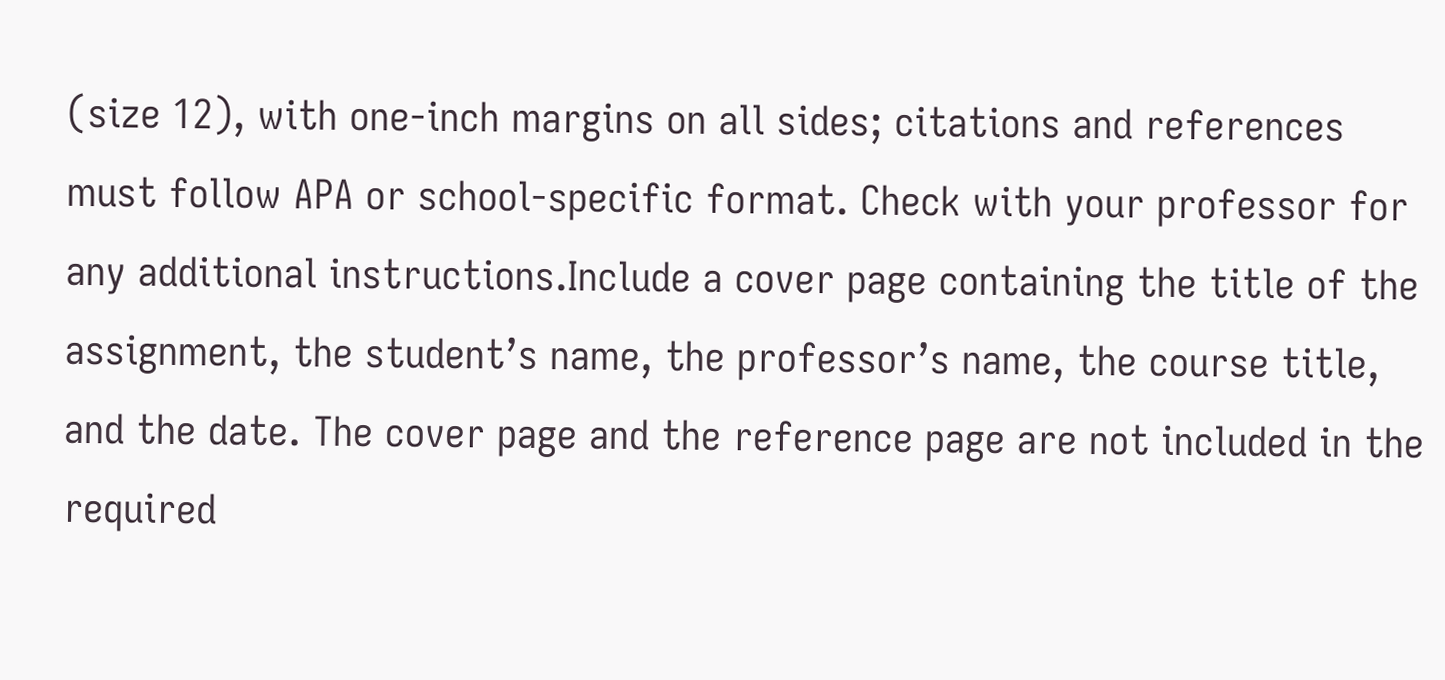(size 12), with one-inch margins on all sides; citations and references must follow APA or school-specific format. Check with your professor for any additional instructions.Include a cover page containing the title of the assignment, the student’s name, the professor’s name, the course title, and the date. The cover page and the reference page are not included in the required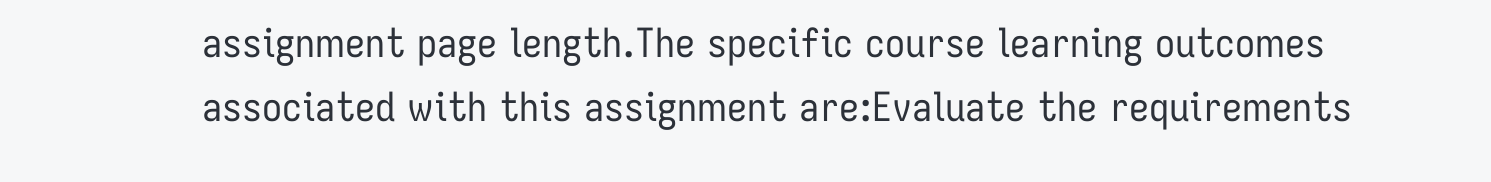assignment page length.The specific course learning outcomes associated with this assignment are:Evaluate the requirements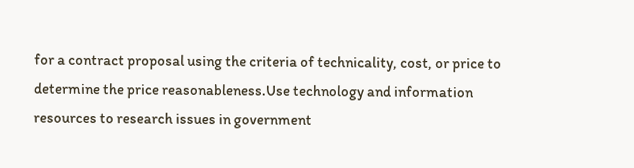for a contract proposal using the criteria of technicality, cost, or price to determine the price reasonableness.Use technology and information resources to research issues in government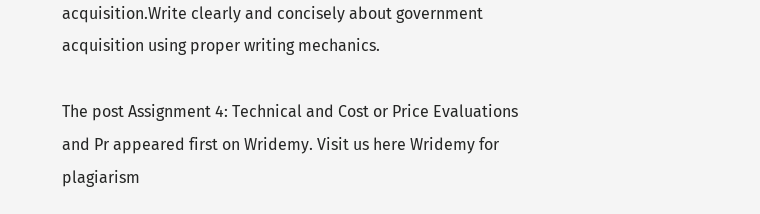acquisition.Write clearly and concisely about government acquisition using proper writing mechanics.

The post Assignment 4: Technical and Cost or Price Evaluations and Pr appeared first on Wridemy. Visit us here Wridemy for plagiarism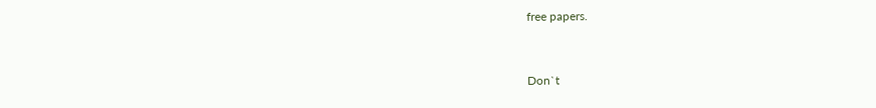free papers.


Don`t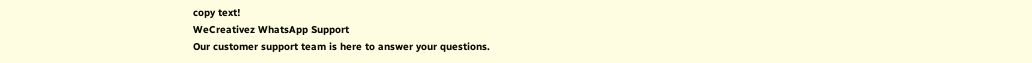copy text!
WeCreativez WhatsApp Support
Our customer support team is here to answer your questions.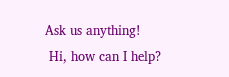Ask us anything!
 Hi, how can I help?